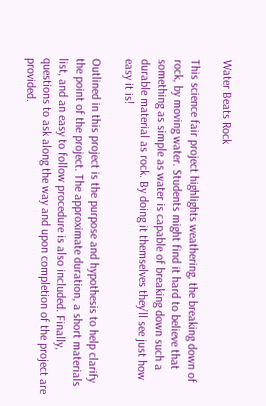Water Beats Rock

This science fair project highlights weathering, the breaking down of rock, by moving water. Students might find it hard to believe that something as simple as water is capable of breaking down such a durable material as rock. By doing it themselves they’ll see just how easy it is!

Outlined in this project is the purpose and hypothesis to help clarify the point of the project. The approximate duration, a short materials list, and an easy to follow procedure is also included. Finally, questions to ask along the way and upon completion of the project are provided.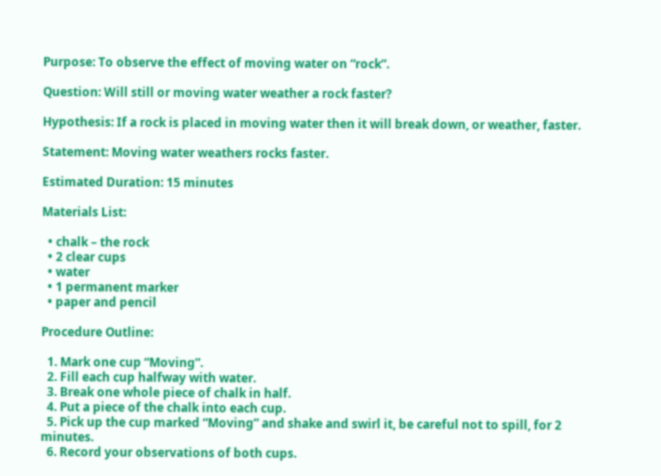Purpose: To observe the effect of moving water on “rock”.

Question: Will still or moving water weather a rock faster?

Hypothesis: If a rock is placed in moving water then it will break down, or weather, faster.

Statement: Moving water weathers rocks faster.

Estimated Duration: 15 minutes

Materials List:

  • chalk – the rock
  • 2 clear cups
  • water
  • 1 permanent marker
  • paper and pencil

Procedure Outline:

  1. Mark one cup “Moving”.
  2. Fill each cup halfway with water.
  3. Break one whole piece of chalk in half.
  4. Put a piece of the chalk into each cup.
  5. Pick up the cup marked “Moving” and shake and swirl it, be careful not to spill, for 2 minutes.
  6. Record your observations of both cups.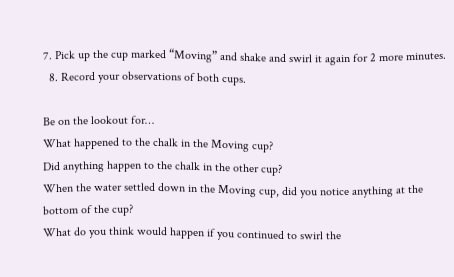7. Pick up the cup marked “Moving” and shake and swirl it again for 2 more minutes.
  8. Record your observations of both cups.

Be on the lookout for…
What happened to the chalk in the Moving cup?
Did anything happen to the chalk in the other cup?
When the water settled down in the Moving cup, did you notice anything at the bottom of the cup?
What do you think would happen if you continued to swirl the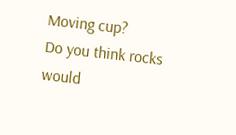Moving cup?
Do you think rocks would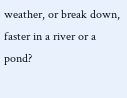weather, or break down, faster in a river or a pond?